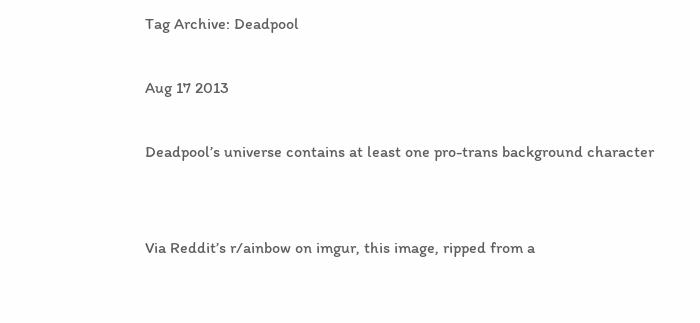Tag Archive: Deadpool

Aug 17 2013

Deadpool’s universe contains at least one pro-trans background character


Via Reddit’s r/ainbow on imgur, this image, ripped from a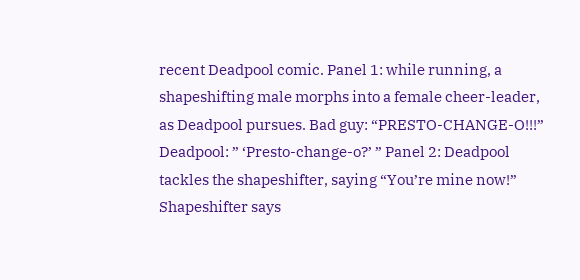recent Deadpool comic. Panel 1: while running, a shapeshifting male morphs into a female cheer-leader, as Deadpool pursues. Bad guy: “PRESTO-CHANGE-O!!!” Deadpool: ” ‘Presto-change-o?’ ” Panel 2: Deadpool tackles the shapeshifter, saying “You’re mine now!” Shapeshifter says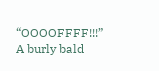“OOOOFFFF!!!” A burly bald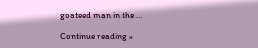goateed man in the …

Continue reading »